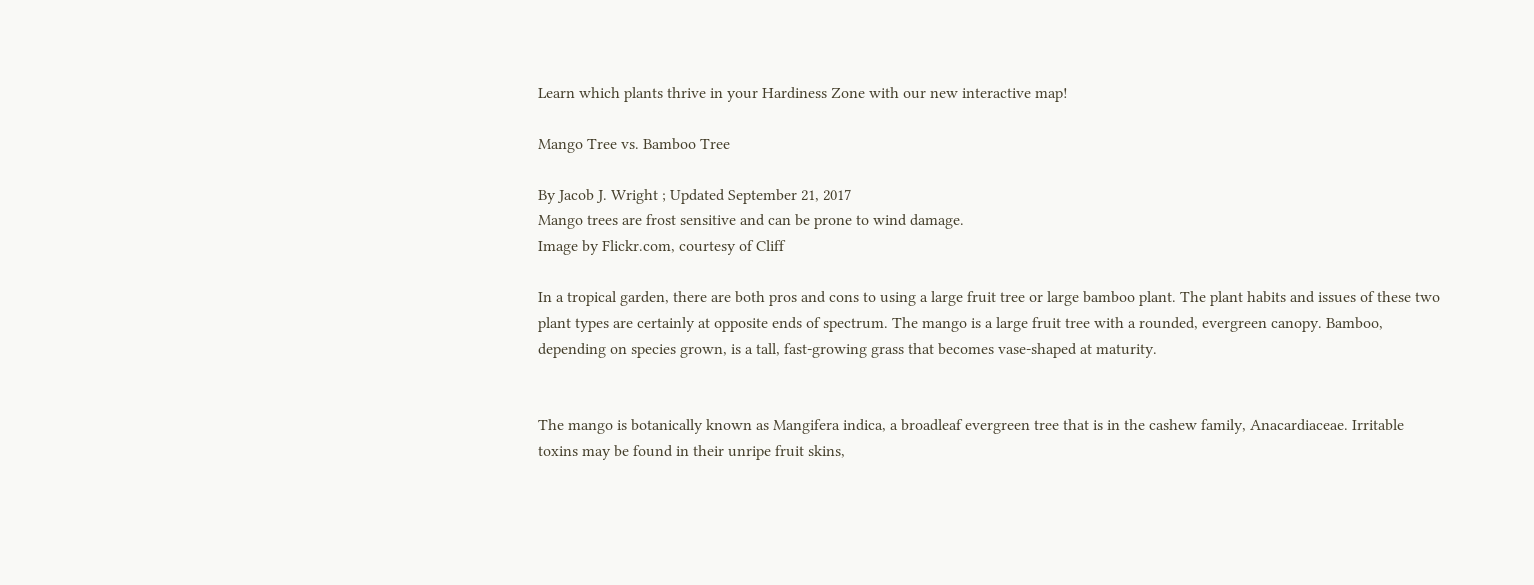Learn which plants thrive in your Hardiness Zone with our new interactive map!

Mango Tree vs. Bamboo Tree

By Jacob J. Wright ; Updated September 21, 2017
Mango trees are frost sensitive and can be prone to wind damage.
Image by Flickr.com, courtesy of Cliff

In a tropical garden, there are both pros and cons to using a large fruit tree or large bamboo plant. The plant habits and issues of these two plant types are certainly at opposite ends of spectrum. The mango is a large fruit tree with a rounded, evergreen canopy. Bamboo, depending on species grown, is a tall, fast-growing grass that becomes vase-shaped at maturity.


The mango is botanically known as Mangifera indica, a broadleaf evergreen tree that is in the cashew family, Anacardiaceae. Irritable toxins may be found in their unripe fruit skins,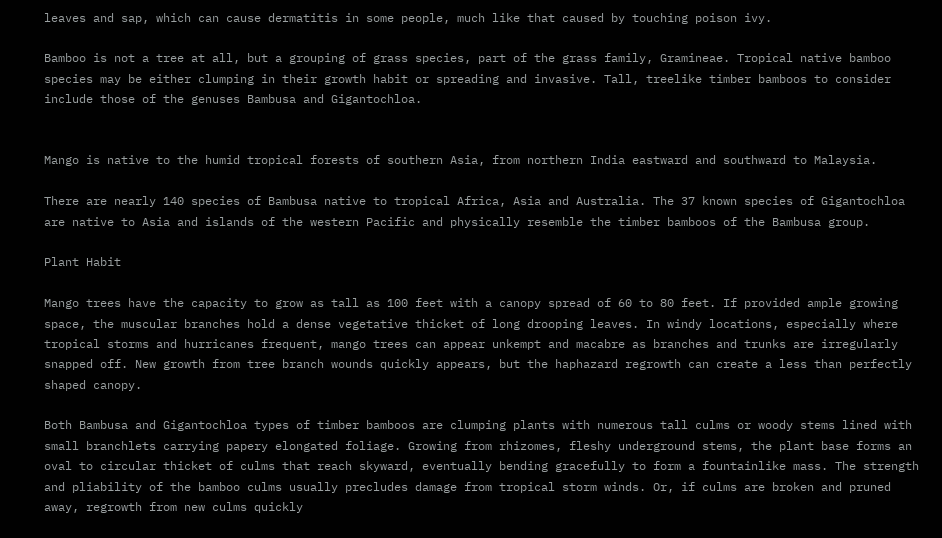leaves and sap, which can cause dermatitis in some people, much like that caused by touching poison ivy.

Bamboo is not a tree at all, but a grouping of grass species, part of the grass family, Gramineae. Tropical native bamboo species may be either clumping in their growth habit or spreading and invasive. Tall, treelike timber bamboos to consider include those of the genuses Bambusa and Gigantochloa.


Mango is native to the humid tropical forests of southern Asia, from northern India eastward and southward to Malaysia.

There are nearly 140 species of Bambusa native to tropical Africa, Asia and Australia. The 37 known species of Gigantochloa are native to Asia and islands of the western Pacific and physically resemble the timber bamboos of the Bambusa group.

Plant Habit

Mango trees have the capacity to grow as tall as 100 feet with a canopy spread of 60 to 80 feet. If provided ample growing space, the muscular branches hold a dense vegetative thicket of long drooping leaves. In windy locations, especially where tropical storms and hurricanes frequent, mango trees can appear unkempt and macabre as branches and trunks are irregularly snapped off. New growth from tree branch wounds quickly appears, but the haphazard regrowth can create a less than perfectly shaped canopy.

Both Bambusa and Gigantochloa types of timber bamboos are clumping plants with numerous tall culms or woody stems lined with small branchlets carrying papery elongated foliage. Growing from rhizomes, fleshy underground stems, the plant base forms an oval to circular thicket of culms that reach skyward, eventually bending gracefully to form a fountainlike mass. The strength and pliability of the bamboo culms usually precludes damage from tropical storm winds. Or, if culms are broken and pruned away, regrowth from new culms quickly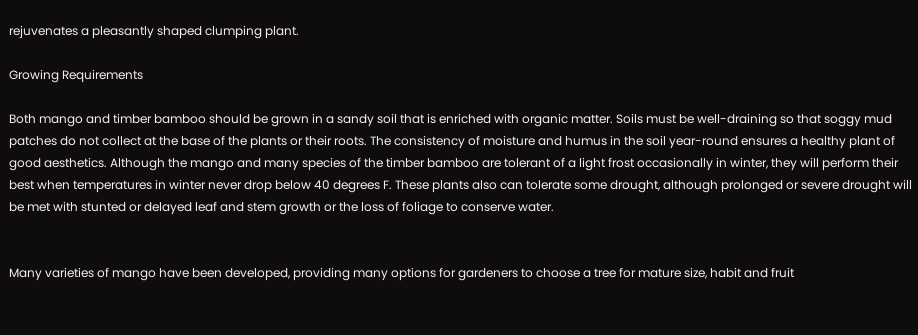rejuvenates a pleasantly shaped clumping plant.

Growing Requirements

Both mango and timber bamboo should be grown in a sandy soil that is enriched with organic matter. Soils must be well-draining so that soggy mud patches do not collect at the base of the plants or their roots. The consistency of moisture and humus in the soil year-round ensures a healthy plant of good aesthetics. Although the mango and many species of the timber bamboo are tolerant of a light frost occasionally in winter, they will perform their best when temperatures in winter never drop below 40 degrees F. These plants also can tolerate some drought, although prolonged or severe drought will be met with stunted or delayed leaf and stem growth or the loss of foliage to conserve water.


Many varieties of mango have been developed, providing many options for gardeners to choose a tree for mature size, habit and fruit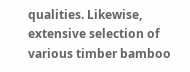qualities. Likewise, extensive selection of various timber bamboo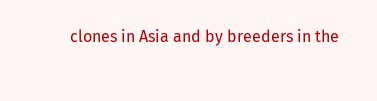clones in Asia and by breeders in the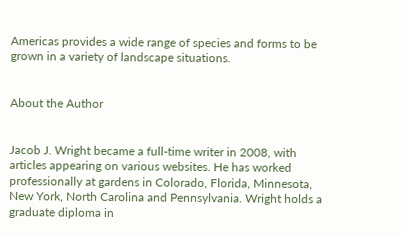Americas provides a wide range of species and forms to be grown in a variety of landscape situations.


About the Author


Jacob J. Wright became a full-time writer in 2008, with articles appearing on various websites. He has worked professionally at gardens in Colorado, Florida, Minnesota, New York, North Carolina and Pennsylvania. Wright holds a graduate diploma in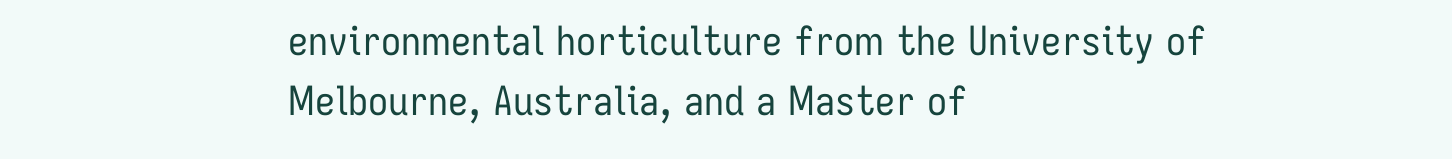environmental horticulture from the University of Melbourne, Australia, and a Master of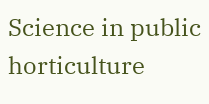Science in public horticulture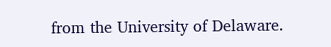from the University of Delaware.